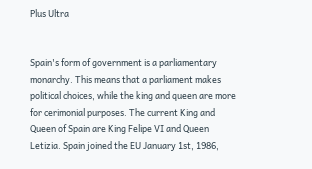Plus Ultra


Spain's form of government is a parliamentary monarchy. This means that a parliament makes political choices, while the king and queen are more for cerimonial purposes. The current King and Queen of Spain are King Felipe VI and Queen Letizia. Spain joined the EU January 1st, 1986,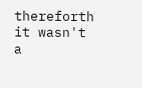thereforth it wasn't a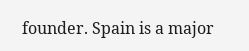founder. Spain is a major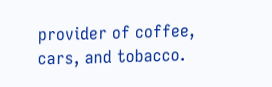provider of coffee, cars, and tobacco.